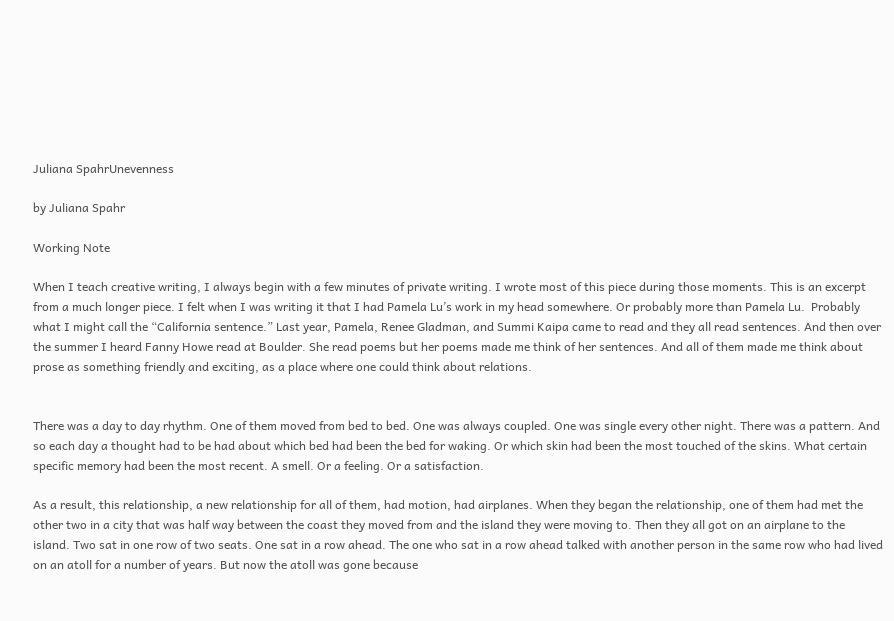Juliana SpahrUnevenness

by Juliana Spahr

Working Note

When I teach creative writing, I always begin with a few minutes of private writing. I wrote most of this piece during those moments. This is an excerpt from a much longer piece. I felt when I was writing it that I had Pamela Lu’s work in my head somewhere. Or probably more than Pamela Lu.  Probably what I might call the “California sentence.” Last year, Pamela, Renee Gladman, and Summi Kaipa came to read and they all read sentences. And then over the summer I heard Fanny Howe read at Boulder. She read poems but her poems made me think of her sentences. And all of them made me think about prose as something friendly and exciting, as a place where one could think about relations.


There was a day to day rhythm. One of them moved from bed to bed. One was always coupled. One was single every other night. There was a pattern. And so each day a thought had to be had about which bed had been the bed for waking. Or which skin had been the most touched of the skins. What certain specific memory had been the most recent. A smell. Or a feeling. Or a satisfaction.

As a result, this relationship, a new relationship for all of them, had motion, had airplanes. When they began the relationship, one of them had met the other two in a city that was half way between the coast they moved from and the island they were moving to. Then they all got on an airplane to the island. Two sat in one row of two seats. One sat in a row ahead. The one who sat in a row ahead talked with another person in the same row who had lived on an atoll for a number of years. But now the atoll was gone because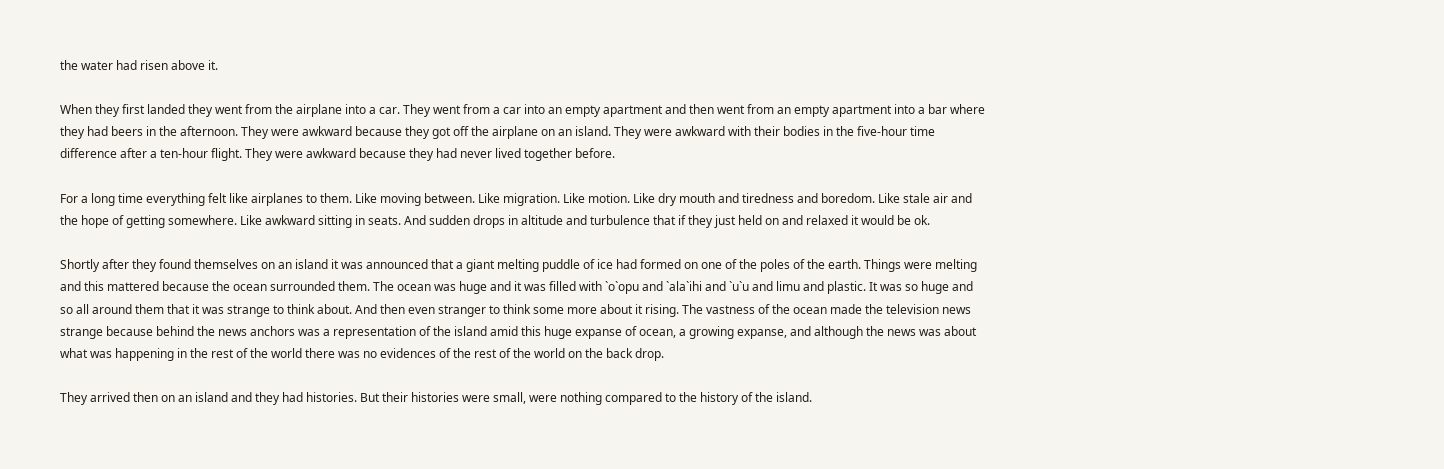the water had risen above it.

When they first landed they went from the airplane into a car. They went from a car into an empty apartment and then went from an empty apartment into a bar where they had beers in the afternoon. They were awkward because they got off the airplane on an island. They were awkward with their bodies in the five-hour time difference after a ten-hour flight. They were awkward because they had never lived together before.

For a long time everything felt like airplanes to them. Like moving between. Like migration. Like motion. Like dry mouth and tiredness and boredom. Like stale air and the hope of getting somewhere. Like awkward sitting in seats. And sudden drops in altitude and turbulence that if they just held on and relaxed it would be ok.

Shortly after they found themselves on an island it was announced that a giant melting puddle of ice had formed on one of the poles of the earth. Things were melting and this mattered because the ocean surrounded them. The ocean was huge and it was filled with `o`opu and `ala`ihi and `u`u and limu and plastic. It was so huge and so all around them that it was strange to think about. And then even stranger to think some more about it rising. The vastness of the ocean made the television news strange because behind the news anchors was a representation of the island amid this huge expanse of ocean, a growing expanse, and although the news was about what was happening in the rest of the world there was no evidences of the rest of the world on the back drop.

They arrived then on an island and they had histories. But their histories were small, were nothing compared to the history of the island.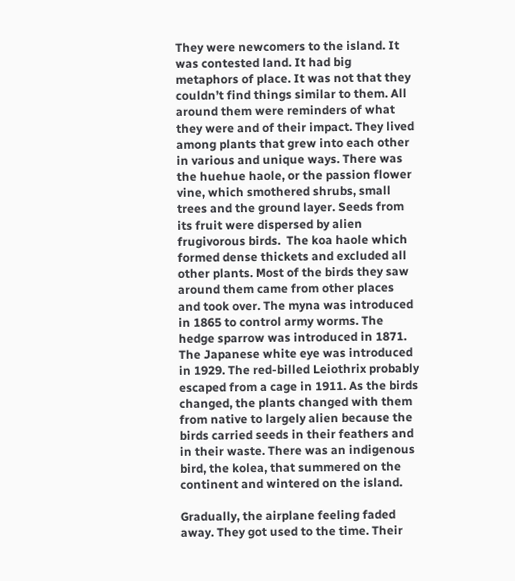They were newcomers to the island. It was contested land. It had big metaphors of place. It was not that they couldn’t find things similar to them. All around them were reminders of what they were and of their impact. They lived among plants that grew into each other in various and unique ways. There was the huehue haole, or the passion flower vine, which smothered shrubs, small trees and the ground layer. Seeds from its fruit were dispersed by alien frugivorous birds.  The koa haole which formed dense thickets and excluded all other plants. Most of the birds they saw around them came from other places and took over. The myna was introduced in 1865 to control army worms. The hedge sparrow was introduced in 1871. The Japanese white eye was introduced in 1929. The red-billed Leiothrix probably escaped from a cage in 1911. As the birds changed, the plants changed with them from native to largely alien because the birds carried seeds in their feathers and in their waste. There was an indigenous bird, the kolea, that summered on the continent and wintered on the island.

Gradually, the airplane feeling faded away. They got used to the time. Their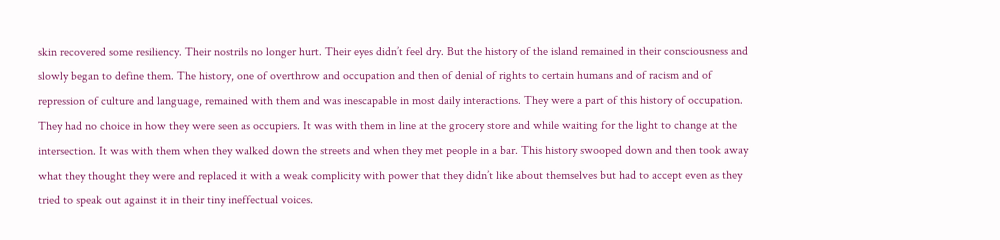skin recovered some resiliency. Their nostrils no longer hurt. Their eyes didn’t feel dry. But the history of the island remained in their consciousness and slowly began to define them. The history, one of overthrow and occupation and then of denial of rights to certain humans and of racism and of repression of culture and language, remained with them and was inescapable in most daily interactions. They were a part of this history of occupation. They had no choice in how they were seen as occupiers. It was with them in line at the grocery store and while waiting for the light to change at the intersection. It was with them when they walked down the streets and when they met people in a bar. This history swooped down and then took away what they thought they were and replaced it with a weak complicity with power that they didn’t like about themselves but had to accept even as they tried to speak out against it in their tiny ineffectual voices.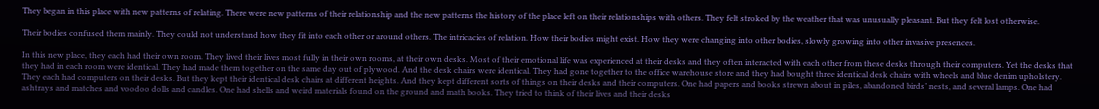They began in this place with new patterns of relating. There were new patterns of their relationship and the new patterns the history of the place left on their relationships with others. They felt stroked by the weather that was unusually pleasant. But they felt lost otherwise.

Their bodies confused them mainly. They could not understand how they fit into each other or around others. The intricacies of relation. How their bodies might exist. How they were changing into other bodies, slowly growing into other invasive presences.

In this new place, they each had their own room. They lived their lives most fully in their own rooms, at their own desks. Most of their emotional life was experienced at their desks and they often interacted with each other from these desks through their computers. Yet the desks that they had in each room were identical. They had made them together on the same day out of plywood. And the desk chairs were identical. They had gone together to the office warehouse store and they had bought three identical desk chairs with wheels and blue denim upholstery. They each had computers on their desks. But they kept their identical desk chairs at different heights. And they kept different sorts of things on their desks and their computers. One had papers and books strewn about in piles, abandoned birds’ nests, and several lamps. One had ashtrays and matches and voodoo dolls and candles. One had shells and weird materials found on the ground and math books. They tried to think of their lives and their desks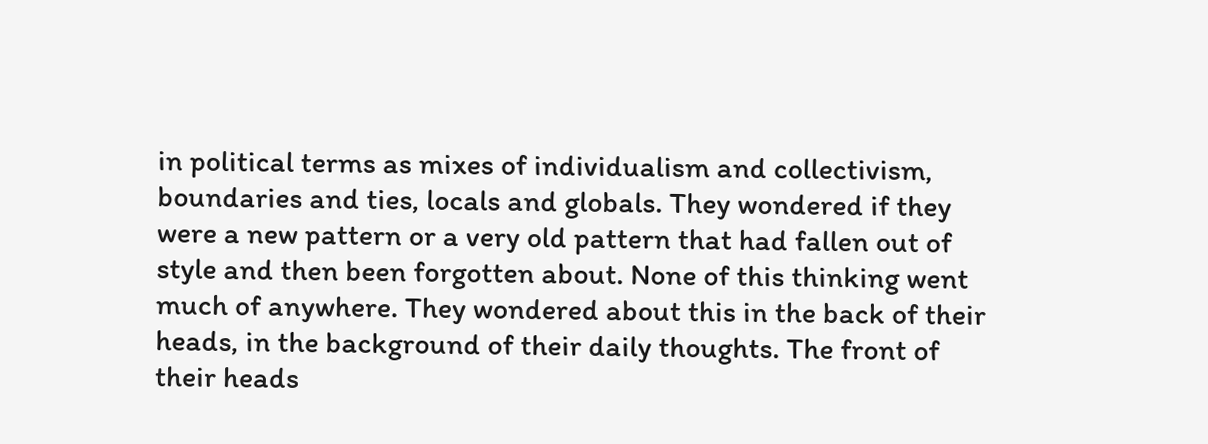in political terms as mixes of individualism and collectivism, boundaries and ties, locals and globals. They wondered if they were a new pattern or a very old pattern that had fallen out of style and then been forgotten about. None of this thinking went much of anywhere. They wondered about this in the back of their heads, in the background of their daily thoughts. The front of their heads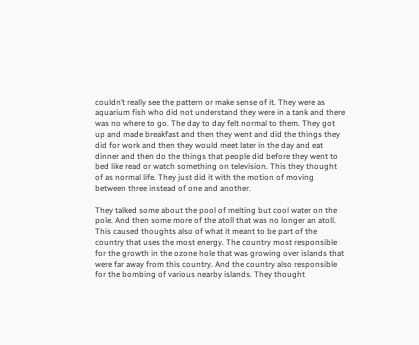couldn’t really see the pattern or make sense of it. They were as aquarium fish who did not understand they were in a tank and there was no where to go. The day to day felt normal to them. They got up and made breakfast and then they went and did the things they did for work and then they would meet later in the day and eat dinner and then do the things that people did before they went to bed like read or watch something on television. This they thought of as normal life. They just did it with the motion of moving between three instead of one and another.

They talked some about the pool of melting but cool water on the pole. And then some more of the atoll that was no longer an atoll. This caused thoughts also of what it meant to be part of the country that uses the most energy. The country most responsible for the growth in the ozone hole that was growing over islands that were far away from this country. And the country also responsible for the bombing of various nearby islands. They thought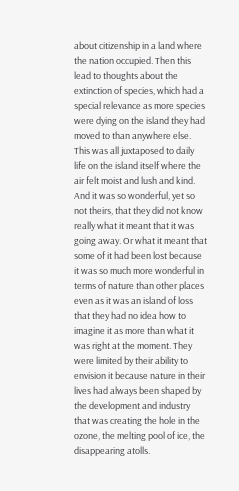about citizenship in a land where the nation occupied. Then this lead to thoughts about the extinction of species, which had a special relevance as more species were dying on the island they had moved to than anywhere else. This was all juxtaposed to daily life on the island itself where the air felt moist and lush and kind. And it was so wonderful, yet so not theirs, that they did not know really what it meant that it was going away. Or what it meant that some of it had been lost because it was so much more wonderful in terms of nature than other places even as it was an island of loss that they had no idea how to imagine it as more than what it was right at the moment. They were limited by their ability to envision it because nature in their lives had always been shaped by the development and industry that was creating the hole in the ozone, the melting pool of ice, the disappearing atolls.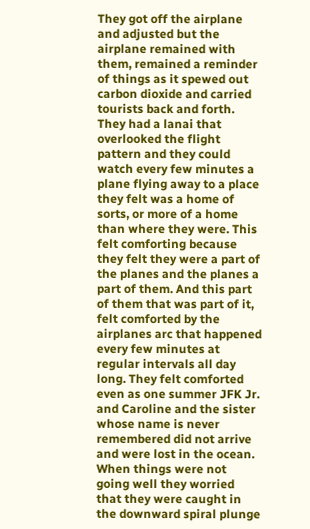They got off the airplane and adjusted but the airplane remained with them, remained a reminder of things as it spewed out carbon dioxide and carried tourists back and forth. They had a lanai that overlooked the flight pattern and they could watch every few minutes a plane flying away to a place they felt was a home of sorts, or more of a home than where they were. This felt comforting because they felt they were a part of the planes and the planes a part of them. And this part of them that was part of it, felt comforted by the airplanes arc that happened every few minutes at regular intervals all day long. They felt comforted even as one summer JFK Jr. and Caroline and the sister whose name is never remembered did not arrive and were lost in the ocean. When things were not going well they worried that they were caught in the downward spiral plunge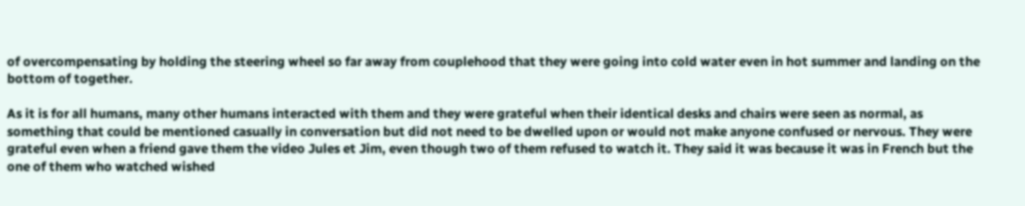of overcompensating by holding the steering wheel so far away from couplehood that they were going into cold water even in hot summer and landing on the bottom of together.

As it is for all humans, many other humans interacted with them and they were grateful when their identical desks and chairs were seen as normal, as something that could be mentioned casually in conversation but did not need to be dwelled upon or would not make anyone confused or nervous. They were grateful even when a friend gave them the video Jules et Jim, even though two of them refused to watch it. They said it was because it was in French but the one of them who watched wished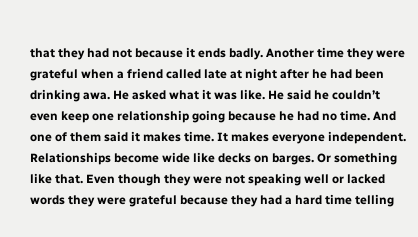that they had not because it ends badly. Another time they were grateful when a friend called late at night after he had been drinking awa. He asked what it was like. He said he couldn’t even keep one relationship going because he had no time. And one of them said it makes time. It makes everyone independent. Relationships become wide like decks on barges. Or something like that. Even though they were not speaking well or lacked words they were grateful because they had a hard time telling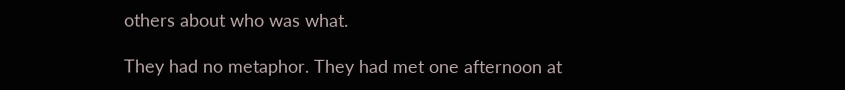others about who was what.

They had no metaphor. They had met one afternoon at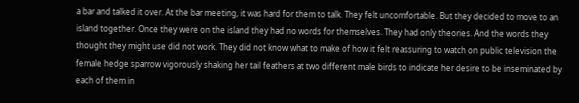a bar and talked it over. At the bar meeting, it was hard for them to talk. They felt uncomfortable. But they decided to move to an island together. Once they were on the island they had no words for themselves. They had only theories. And the words they thought they might use did not work. They did not know what to make of how it felt reassuring to watch on public television the female hedge sparrow vigorously shaking her tail feathers at two different male birds to indicate her desire to be inseminated by each of them in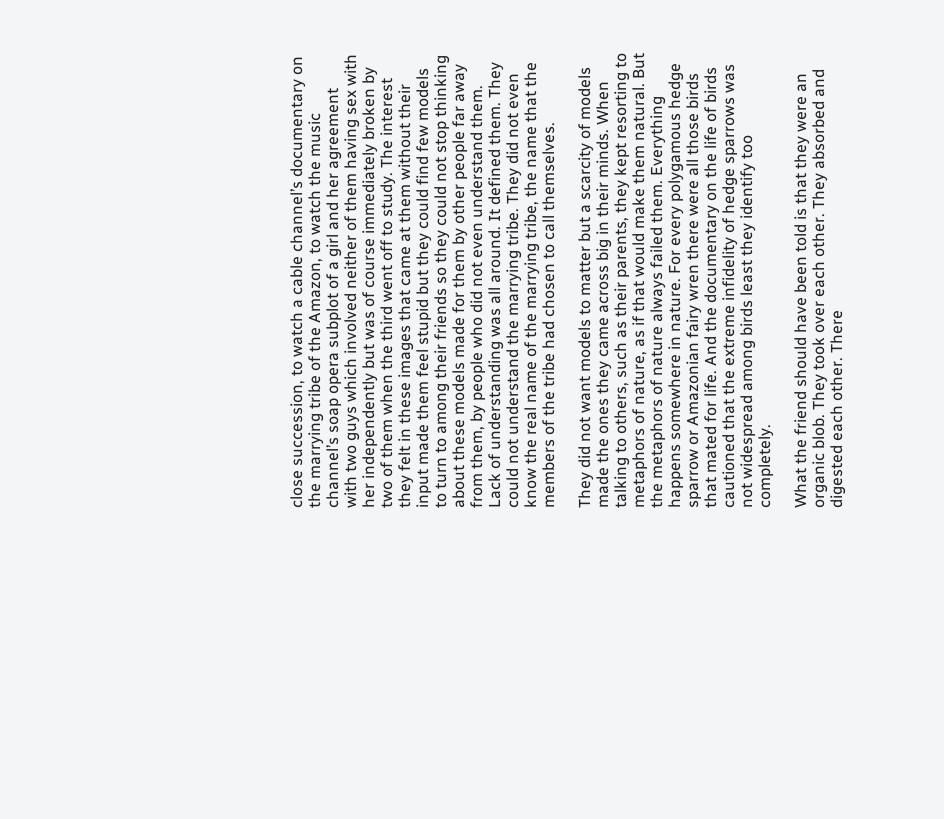close succession, to watch a cable channel’s documentary on the marrying tribe of the Amazon, to watch the music channel’s soap opera subplot of a girl and her agreement with two guys which involved neither of them having sex with her independently but was of course immediately broken by two of them when the third went off to study. The interest they felt in these images that came at them without their input made them feel stupid but they could find few models to turn to among their friends so they could not stop thinking about these models made for them by other people far away from them, by people who did not even understand them. Lack of understanding was all around. It defined them. They could not understand the marrying tribe. They did not even know the real name of the marrying tribe, the name that the members of the tribe had chosen to call themselves.

They did not want models to matter but a scarcity of models made the ones they came across big in their minds. When talking to others, such as their parents, they kept resorting to metaphors of nature, as if that would make them natural. But the metaphors of nature always failed them. Everything happens somewhere in nature. For every polygamous hedge sparrow or Amazonian fairy wren there were all those birds that mated for life. And the documentary on the life of birds cautioned that the extreme infidelity of hedge sparrows was not widespread among birds least they identify too completely.

What the friend should have been told is that they were an organic blob. They took over each other. They absorbed and digested each other. There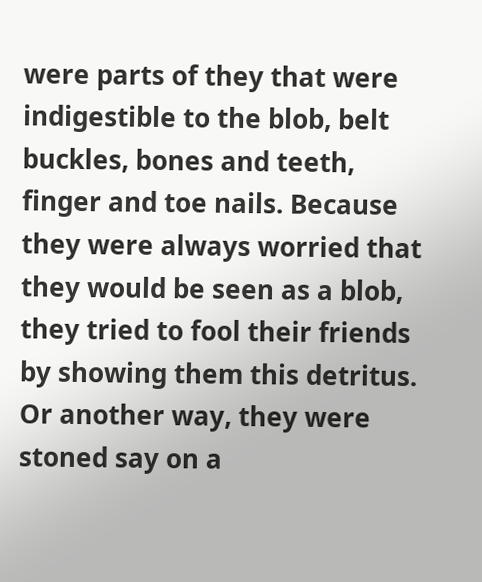were parts of they that were indigestible to the blob, belt buckles, bones and teeth, finger and toe nails. Because they were always worried that they would be seen as a blob, they tried to fool their friends by showing them this detritus. Or another way, they were stoned say on a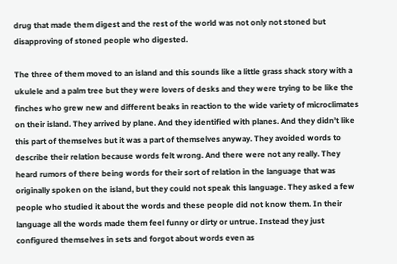drug that made them digest and the rest of the world was not only not stoned but disapproving of stoned people who digested.

The three of them moved to an island and this sounds like a little grass shack story with a ukulele and a palm tree but they were lovers of desks and they were trying to be like the finches who grew new and different beaks in reaction to the wide variety of microclimates on their island. They arrived by plane. And they identified with planes. And they didn’t like this part of themselves but it was a part of themselves anyway. They avoided words to describe their relation because words felt wrong. And there were not any really. They heard rumors of there being words for their sort of relation in the language that was originally spoken on the island, but they could not speak this language. They asked a few people who studied it about the words and these people did not know them. In their language all the words made them feel funny or dirty or untrue. Instead they just configured themselves in sets and forgot about words even as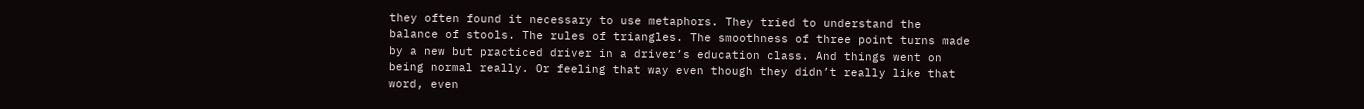they often found it necessary to use metaphors. They tried to understand the balance of stools. The rules of triangles. The smoothness of three point turns made by a new but practiced driver in a driver’s education class. And things went on being normal really. Or feeling that way even though they didn’t really like that word, even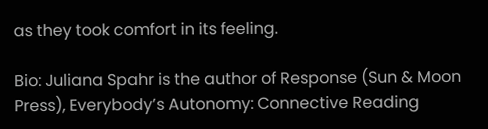as they took comfort in its feeling.

Bio: Juliana Spahr is the author of Response (Sun & Moon Press), Everybody’s Autonomy: Connective Reading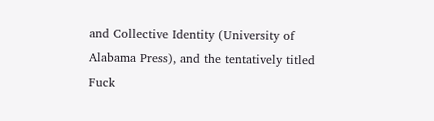and Collective Identity (University of Alabama Press), and the tentatively titled Fuck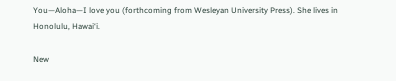You—Aloha—I love you (forthcoming from Wesleyan University Press). She lives in Honolulu, Hawai‘i.

New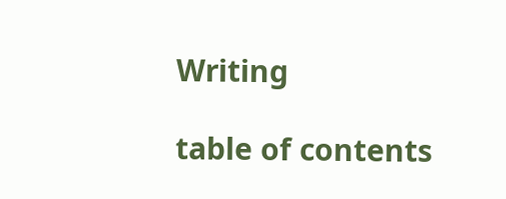Writing

table of contents